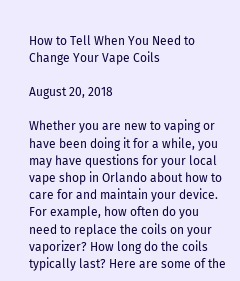How to Tell When You Need to Change Your Vape Coils

August 20, 2018

Whether you are new to vaping or have been doing it for a while, you may have questions for your local vape shop in Orlando about how to care for and maintain your device. For example, how often do you need to replace the coils on your vaporizer? How long do the coils typically last? Here are some of the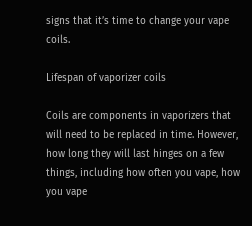signs that it’s time to change your vape coils.

Lifespan of vaporizer coils

Coils are components in vaporizers that will need to be replaced in time. However, how long they will last hinges on a few things, including how often you vape, how you vape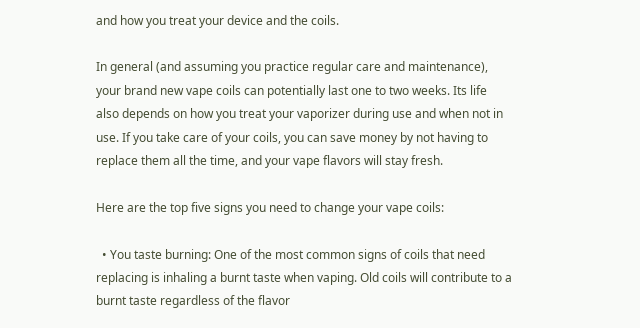and how you treat your device and the coils.

In general (and assuming you practice regular care and maintenance), your brand new vape coils can potentially last one to two weeks. Its life also depends on how you treat your vaporizer during use and when not in use. If you take care of your coils, you can save money by not having to replace them all the time, and your vape flavors will stay fresh.

Here are the top five signs you need to change your vape coils:

  • You taste burning: One of the most common signs of coils that need replacing is inhaling a burnt taste when vaping. Old coils will contribute to a burnt taste regardless of the flavor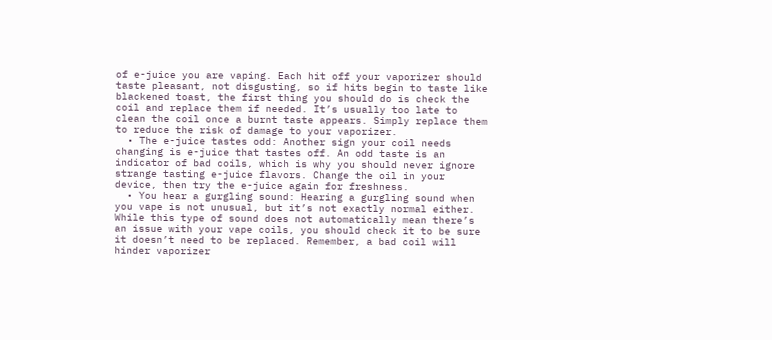of e-juice you are vaping. Each hit off your vaporizer should taste pleasant, not disgusting, so if hits begin to taste like blackened toast, the first thing you should do is check the coil and replace them if needed. It’s usually too late to clean the coil once a burnt taste appears. Simply replace them to reduce the risk of damage to your vaporizer.
  • The e-juice tastes odd: Another sign your coil needs changing is e-juice that tastes off. An odd taste is an indicator of bad coils, which is why you should never ignore strange tasting e-juice flavors. Change the oil in your device, then try the e-juice again for freshness.
  • You hear a gurgling sound: Hearing a gurgling sound when you vape is not unusual, but it’s not exactly normal either. While this type of sound does not automatically mean there’s an issue with your vape coils, you should check it to be sure it doesn’t need to be replaced. Remember, a bad coil will hinder vaporizer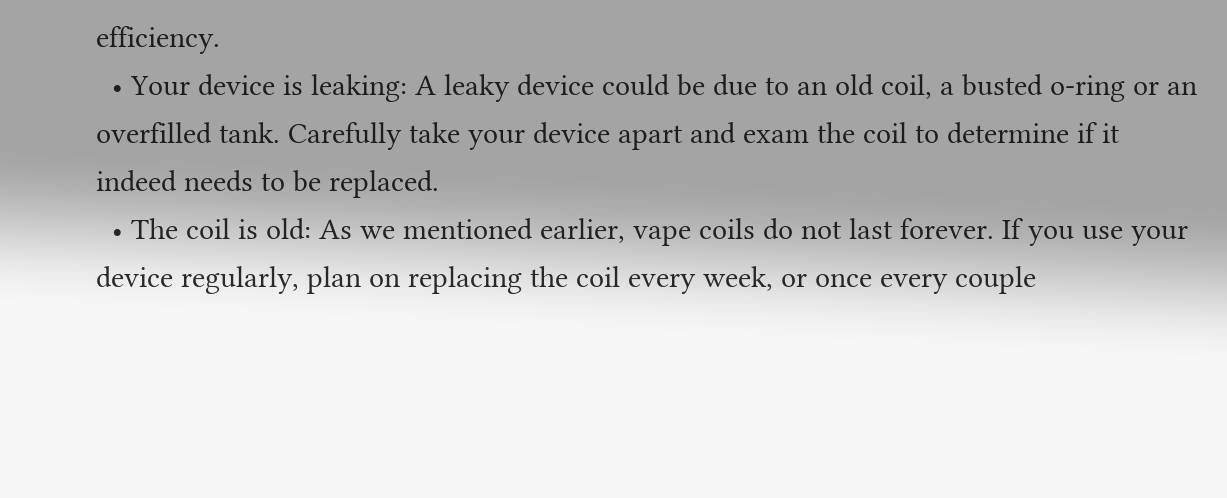efficiency.
  • Your device is leaking: A leaky device could be due to an old coil, a busted o-ring or an overfilled tank. Carefully take your device apart and exam the coil to determine if it indeed needs to be replaced.
  • The coil is old: As we mentioned earlier, vape coils do not last forever. If you use your device regularly, plan on replacing the coil every week, or once every couple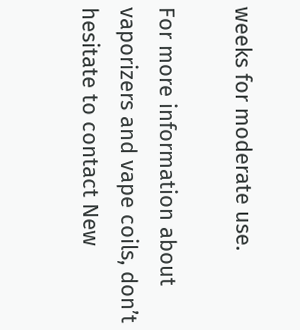weeks for moderate use.

For more information about vaporizers and vape coils, don’t hesitate to contact New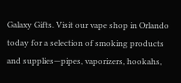Galaxy Gifts. Visit our vape shop in Orlando today for a selection of smoking products and supplies—pipes, vaporizers, hookahs,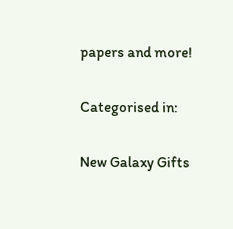papers and more!

Categorised in:

New Galaxy Gifts